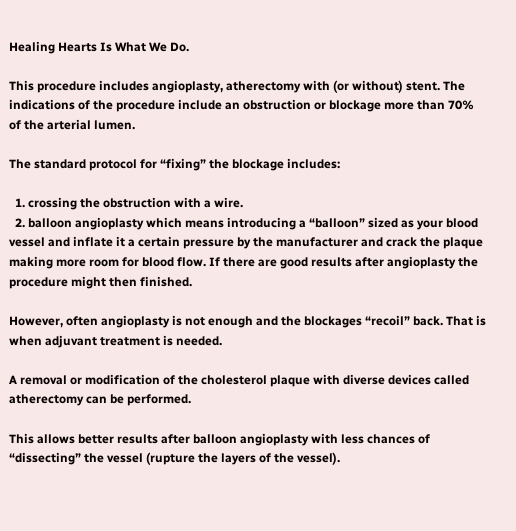Healing Hearts Is What We Do.

This procedure includes angioplasty, atherectomy with (or without) stent. The indications of the procedure include an obstruction or blockage more than 70% of the arterial lumen.

The standard protocol for “fixing” the blockage includes:

  1. crossing the obstruction with a wire.
  2. balloon angioplasty which means introducing a “balloon” sized as your blood vessel and inflate it a certain pressure by the manufacturer and crack the plaque making more room for blood flow. If there are good results after angioplasty the procedure might then finished.

However, often angioplasty is not enough and the blockages “recoil” back. That is when adjuvant treatment is needed.

A removal or modification of the cholesterol plaque with diverse devices called atherectomy can be performed.

This allows better results after balloon angioplasty with less chances of “dissecting” the vessel (rupture the layers of the vessel).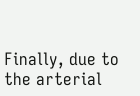Finally, due to the arterial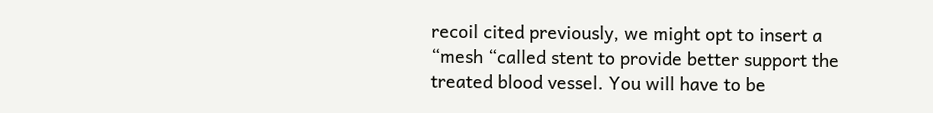recoil cited previously, we might opt to insert a “mesh “called stent to provide better support the treated blood vessel. You will have to be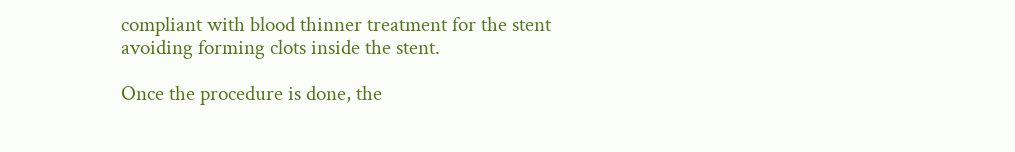compliant with blood thinner treatment for the stent avoiding forming clots inside the stent.

Once the procedure is done, the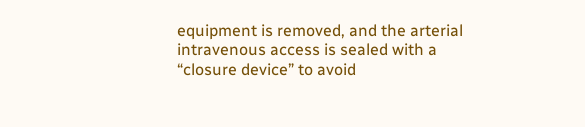equipment is removed, and the arterial intravenous access is sealed with a “closure device” to avoid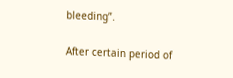bleeding”.

After certain period of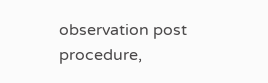observation post procedure,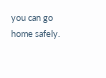you can go home safely.